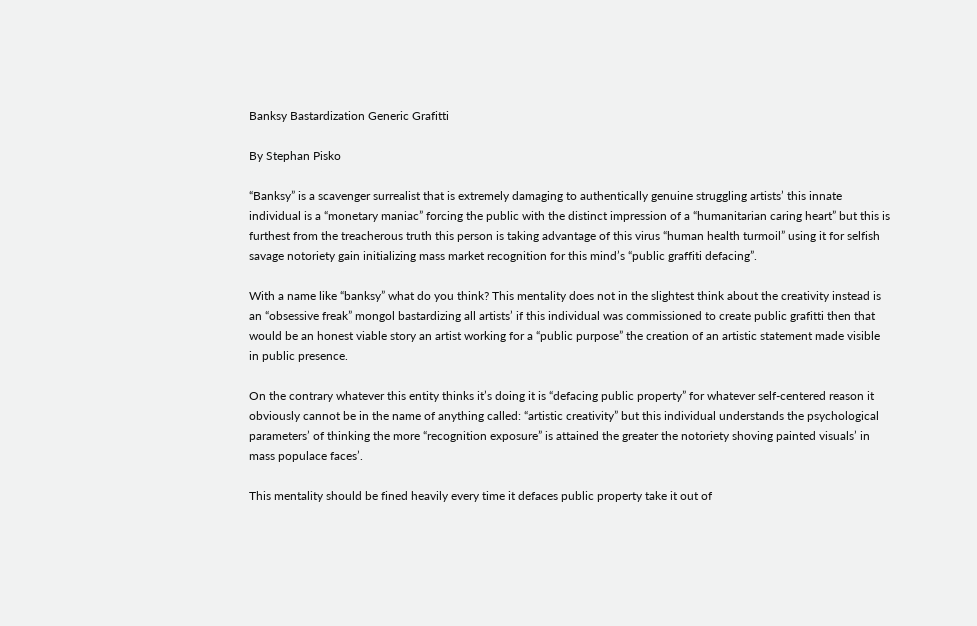Banksy Bastardization Generic Grafitti

By Stephan Pisko

“Banksy” is a scavenger surrealist that is extremely damaging to authentically genuine struggling artists’ this innate individual is a “monetary maniac” forcing the public with the distinct impression of a “humanitarian caring heart” but this is furthest from the treacherous truth this person is taking advantage of this virus “human health turmoil” using it for selfish savage notoriety gain initializing mass market recognition for this mind’s “public graffiti defacing”.

With a name like “banksy” what do you think? This mentality does not in the slightest think about the creativity instead is an “obsessive freak” mongol bastardizing all artists’ if this individual was commissioned to create public grafitti then that would be an honest viable story an artist working for a “public purpose” the creation of an artistic statement made visible in public presence.

On the contrary whatever this entity thinks it’s doing it is “defacing public property” for whatever self-centered reason it obviously cannot be in the name of anything called: “artistic creativity” but this individual understands the psychological parameters’ of thinking the more “recognition exposure” is attained the greater the notoriety shoving painted visuals’ in mass populace faces’.

This mentality should be fined heavily every time it defaces public property take it out of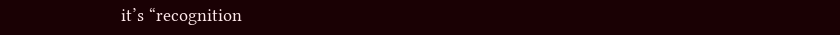it’s “recognition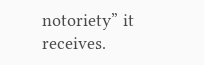notoriety” it receives.